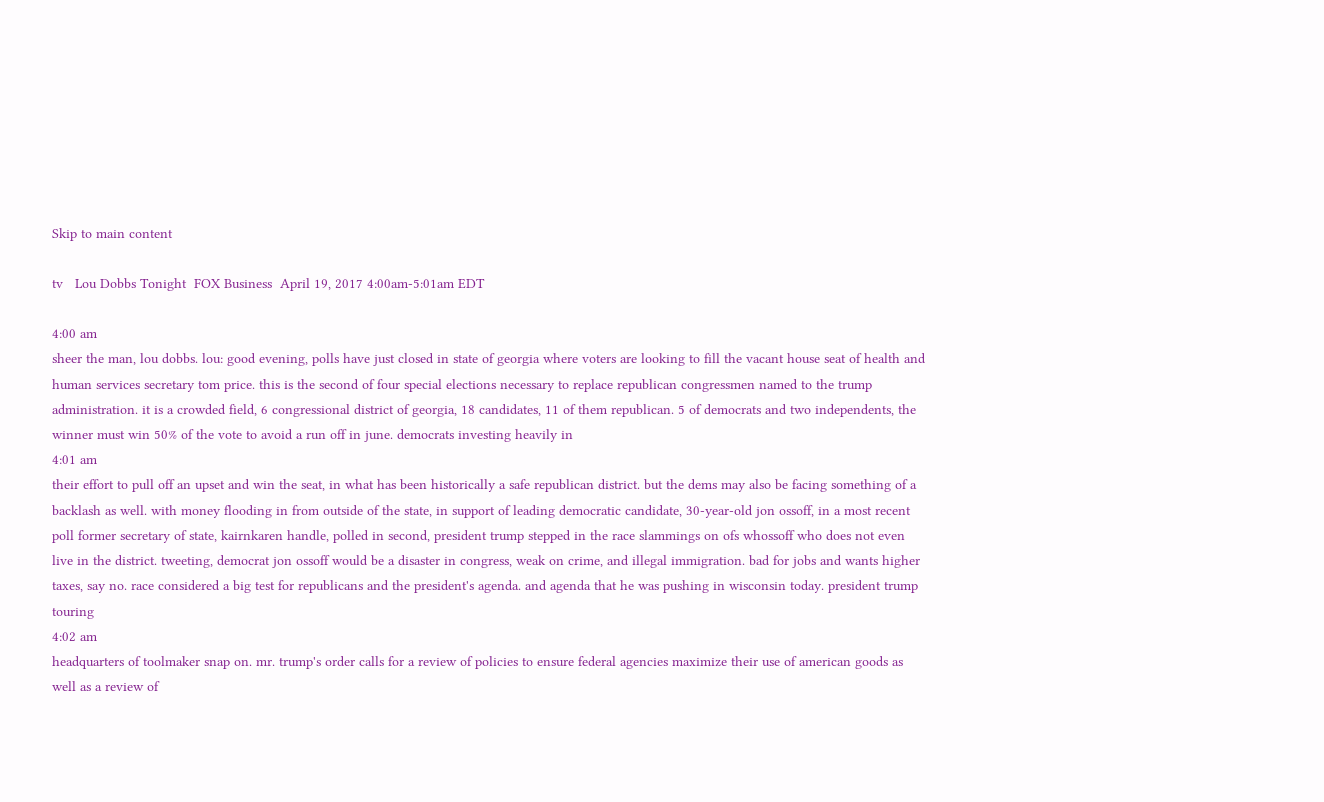Skip to main content

tv   Lou Dobbs Tonight  FOX Business  April 19, 2017 4:00am-5:01am EDT

4:00 am
sheer the man, lou dobbs. lou: good evening, polls have just closed in state of georgia where voters are looking to fill the vacant house seat of health and human services secretary tom price. this is the second of four special elections necessary to replace republican congressmen named to the trump administration. it is a crowded field, 6 congressional district of georgia, 18 candidates, 11 of them republican. 5 of democrats and two independents, the winner must win 50% of the vote to avoid a run off in june. democrats investing heavily in
4:01 am
their effort to pull off an upset and win the seat, in what has been historically a safe republican district. but the dems may also be facing something of a backlash as well. with money flooding in from outside of the state, in support of leading democratic candidate, 30-year-old jon ossoff, in a most recent poll former secretary of state, kairnkaren handle, polled in second, president trump stepped in the race slammings on ofs whossoff who does not even live in the district. tweeting, democrat jon ossoff would be a disaster in congress, weak on crime, and illegal immigration. bad for jobs and wants higher taxes, say no. race considered a big test for republicans and the president's agenda. and agenda that he was pushing in wisconsin today. president trump touring
4:02 am
headquarters of toolmaker snap on. mr. trump's order calls for a review of policies to ensure federal agencies maximize their use of american goods as well as a review of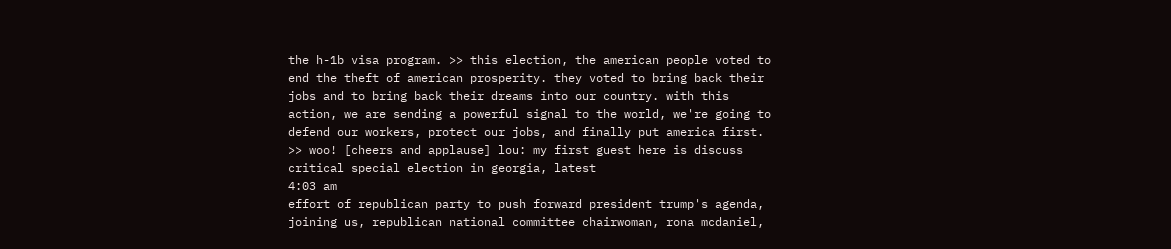the h-1b visa program. >> this election, the american people voted to end the theft of american prosperity. they voted to bring back their jobs and to bring back their dreams into our country. with this action, we are sending a powerful signal to the world, we're going to defend our workers, protect our jobs, and finally put america first. >> woo! [cheers and applause] lou: my first guest here is discuss critical special election in georgia, latest
4:03 am
effort of republican party to push forward president trump's agenda, joining us, republican national committee chairwoman, rona mcdaniel,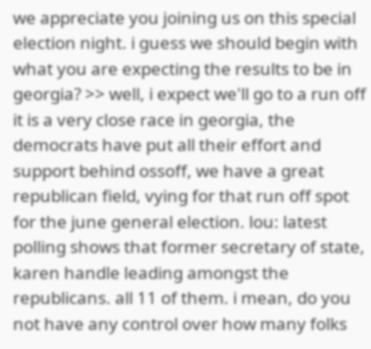we appreciate you joining us on this special election night. i guess we should begin with what you are expecting the results to be in georgia? >> well, i expect we'll go to a run off it is a very close race in georgia, the democrats have put all their effort and support behind ossoff, we have a great republican field, vying for that run off spot for the june general election. lou: latest polling shows that former secretary of state, karen handle leading amongst the republicans. all 11 of them. i mean, do you not have any control over how many folks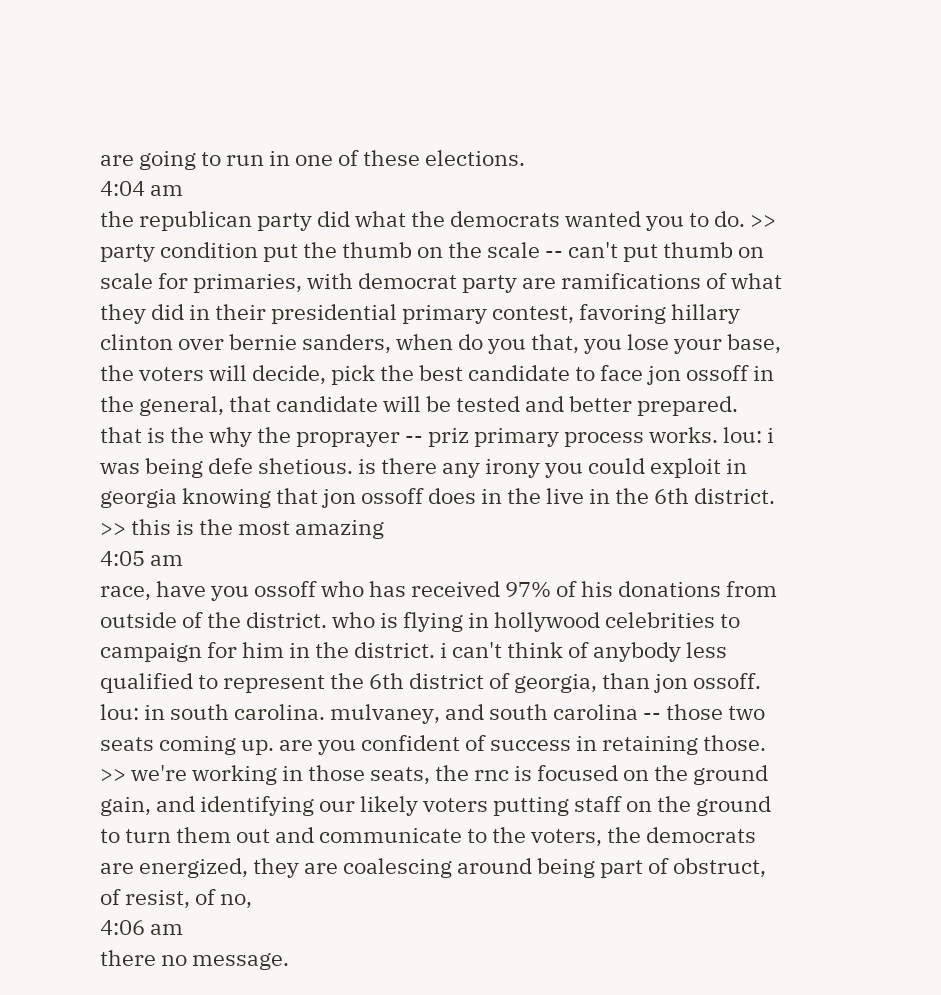are going to run in one of these elections.
4:04 am
the republican party did what the democrats wanted you to do. >> party condition put the thumb on the scale -- can't put thumb on scale for primaries, with democrat party are ramifications of what they did in their presidential primary contest, favoring hillary clinton over bernie sanders, when do you that, you lose your base, the voters will decide, pick the best candidate to face jon ossoff in the general, that candidate will be tested and better prepared. that is the why the proprayer -- priz primary process works. lou: i was being defe shetious. is there any irony you could exploit in georgia knowing that jon ossoff does in the live in the 6th district. >> this is the most amazing
4:05 am
race, have you ossoff who has received 97% of his donations from outside of the district. who is flying in hollywood celebrities to campaign for him in the district. i can't think of anybody less qualified to represent the 6th district of georgia, than jon ossoff. lou: in south carolina. mulvaney, and south carolina -- those two seats coming up. are you confident of success in retaining those. >> we're working in those seats, the rnc is focused on the ground gain, and identifying our likely voters putting staff on the ground to turn them out and communicate to the voters, the democrats are energized, they are coalescing around being part of obstruct, of resist, of no,
4:06 am
there no message.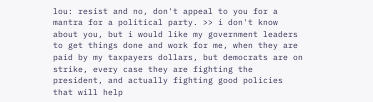lou: resist and no, don't appeal to you for a mantra for a political party. >> i don't know about you, but i would like my government leaders to get things done and work for me, when they are paid by my taxpayers dollars, but democrats are on strike, every case they are fighting the president, and actually fighting good policies that will help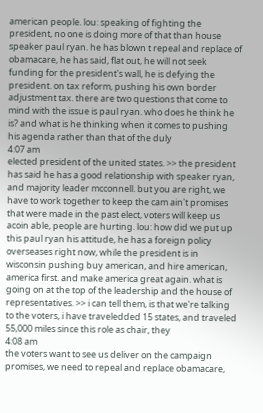american people. lou: speaking of fighting the president, no one is doing more of that than house speaker paul ryan. he has blown t repeal and replace of obamacare, he has said, flat out, he will not seek funding for the president's wall, he is defying the president. on tax reform, pushing his own border adjustment tax. there are two questions that come to mind with the issue is paul ryan. who does he think he is? and what is he thinking when it comes to pushing his agenda rather than that of the duly
4:07 am
elected president of the united states. >> the president has said he has a good relationship with speaker ryan, and majority leader mcconnell. but you are right, we have to work together to keep the cam ain't promises that were made in the past elect, voters will keep us acoin able, people are hurting. lou: how did we put up this paul ryan his attitude, he has a foreign policy overseases right now, while the president is in wisconsin pushing buy american, and hire american, america first. and make america great again. what is going on at the top of the leadership and the house of representatives. >> i can tell them, is that we're talking to the voters, i have traveledded 15 states, and traveled 55,000 miles since this role as chair, they
4:08 am
the voters want to see us deliver on the campaign promises, we need to repeal and replace obamacare,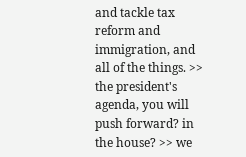and tackle tax reform and immigration, and all of the things. >> the president's agenda, you will push forward? in the house? >> we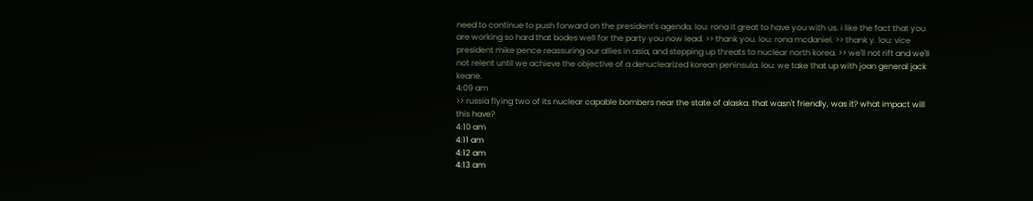need to continue to push forward on the president's agenda. lou: rona it great to have you with us. i like the fact that you are working so hard that bodes well for the party you now lead. >> thank you. lou: rona mcdaniel. >> thank y. lou: vice president mike pence reassuring our allies in asia, and stepping up threats to nuclear north korea. >> we'll not rift and we'll not relent until we achieve the objective of a denuclearized korean peninsula. lou: we take that up with joan general jack keane.
4:09 am
>> russia flying two of its nuclear capable bombers near the state of alaska. that wasn't friendly, was it? what impact will this have?
4:10 am
4:11 am
4:12 am
4:13 am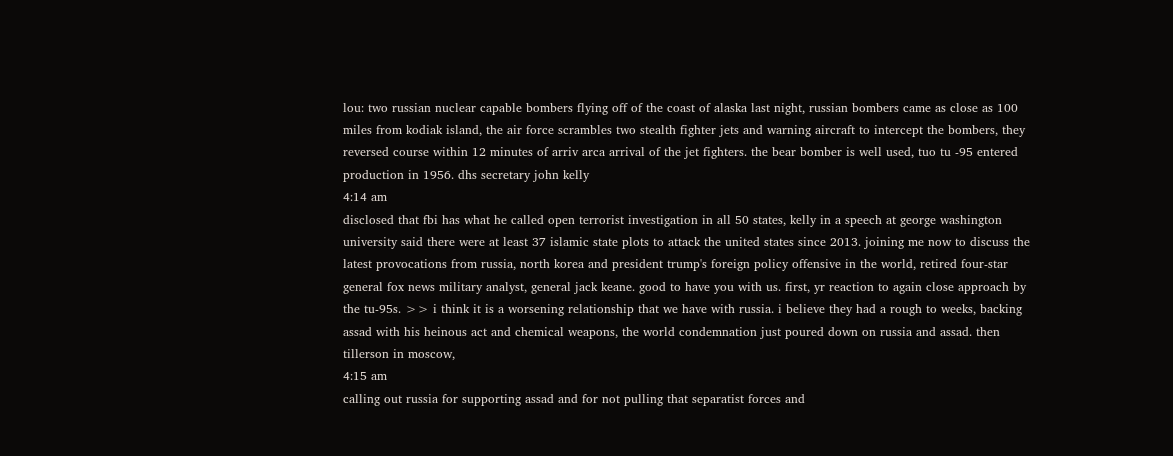lou: two russian nuclear capable bombers flying off of the coast of alaska last night, russian bombers came as close as 100 miles from kodiak island, the air force scrambles two stealth fighter jets and warning aircraft to intercept the bombers, they reversed course within 12 minutes of arriv arca arrival of the jet fighters. the bear bomber is well used, tuo tu -95 entered production in 1956. dhs secretary john kelly
4:14 am
disclosed that fbi has what he called open terrorist investigation in all 50 states, kelly in a speech at george washington university said there were at least 37 islamic state plots to attack the united states since 2013. joining me now to discuss the latest provocations from russia, north korea and president trump's foreign policy offensive in the world, retired four-star general fox news military analyst, general jack keane. good to have you with us. first, yr reaction to again close approach by the tu-95s. >> i think it is a worsening relationship that we have with russia. i believe they had a rough to weeks, backing assad with his heinous act and chemical weapons, the world condemnation just poured down on russia and assad. then tillerson in moscow,
4:15 am
calling out russia for supporting assad and for not pulling that separatist forces and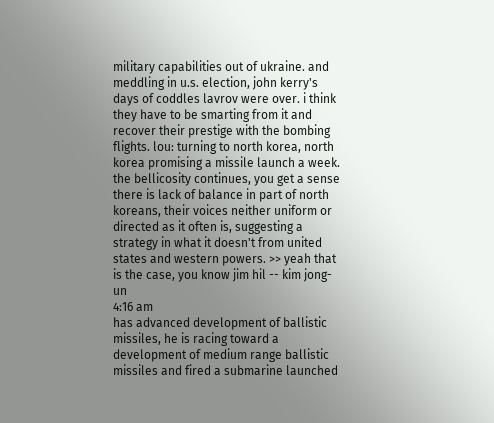military capabilities out of ukraine. and meddling in u.s. election, john kerry's days of coddles lavrov were over. i think they have to be smarting from it and recover their prestige with the bombing flights. lou: turning to north korea, north korea promising a missile launch a week. the bellicosity continues, you get a sense there is lack of balance in part of north koreans, their voices neither uniform or directed as it often is, suggesting a strategy in what it doesn't from united states and western powers. >> yeah that is the case, you know jim hil -- kim jong-un
4:16 am
has advanced development of ballistic missiles, he is racing toward a development of medium range ballistic missiles and fired a submarine launched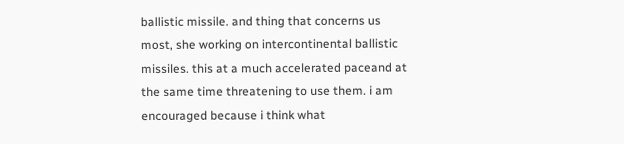ballistic missile. and thing that concerns us most, she working on intercontinental ballistic missiles. this at a much accelerated paceand at the same time threatening to use them. i am encouraged because i think what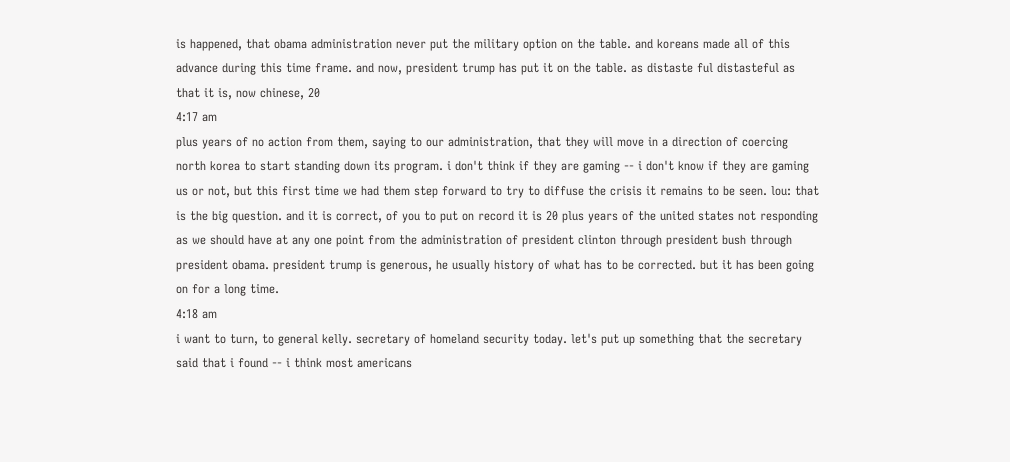is happened, that obama administration never put the military option on the table. and koreans made all of this advance during this time frame. and now, president trump has put it on the table. as distaste ful distasteful as that it is, now chinese, 20
4:17 am
plus years of no action from them, saying to our administration, that they will move in a direction of coercing north korea to start standing down its program. i don't think if they are gaming -- i don't know if they are gaming us or not, but this first time we had them step forward to try to diffuse the crisis it remains to be seen. lou: that is the big question. and it is correct, of you to put on record it is 20 plus years of the united states not responding as we should have at any one point from the administration of president clinton through president bush through president obama. president trump is generous, he usually history of what has to be corrected. but it has been going on for a long time.
4:18 am
i want to turn, to general kelly. secretary of homeland security today. let's put up something that the secretary said that i found -- i think most americans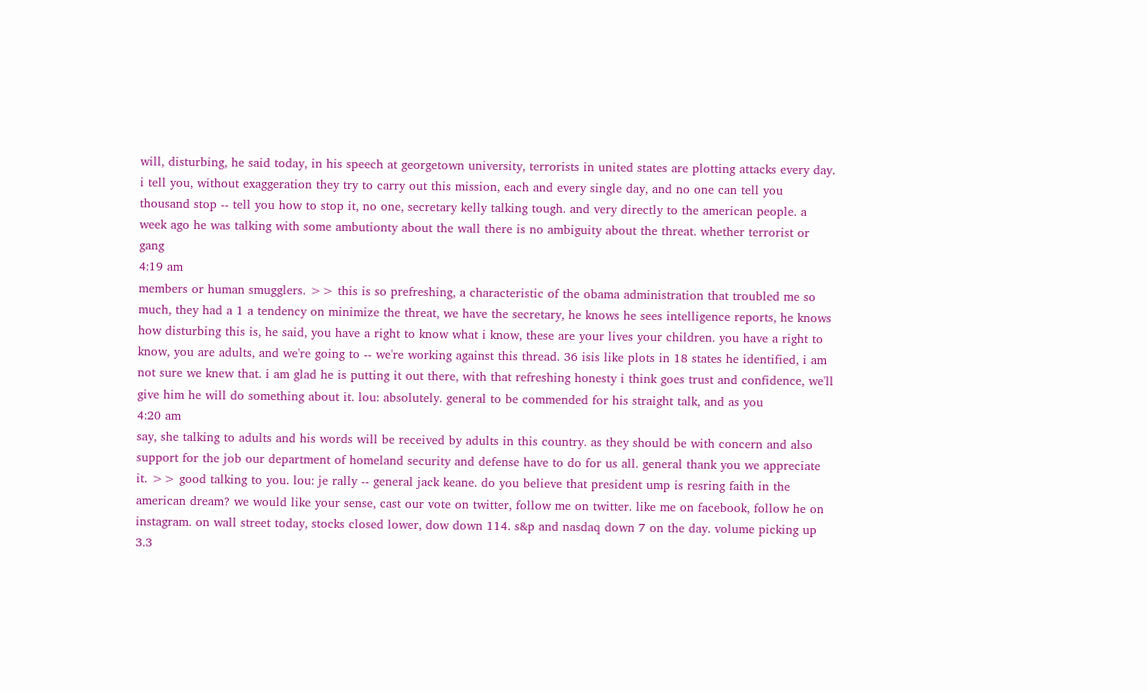will, disturbing, he said today, in his speech at georgetown university, terrorists in united states are plotting attacks every day. i tell you, without exaggeration they try to carry out this mission, each and every single day, and no one can tell you thousand stop -- tell you how to stop it, no one, secretary kelly talking tough. and very directly to the american people. a week ago he was talking with some ambutionty about the wall there is no ambiguity about the threat. whether terrorist or gang
4:19 am
members or human smugglers. >> this is so prefreshing, a characteristic of the obama administration that troubled me so much, they had a 1 a tendency on minimize the threat, we have the secretary, he knows he sees intelligence reports, he knows how disturbing this is, he said, you have a right to know what i know, these are your lives your children. you have a right to know, you are adults, and we're going to -- we're working against this thread. 36 isis like plots in 18 states he identified, i am not sure we knew that. i am glad he is putting it out there, with that refreshing honesty i think goes trust and confidence, we'll give him he will do something about it. lou: absolutely. general to be commended for his straight talk, and as you
4:20 am
say, she talking to adults and his words will be received by adults in this country. as they should be with concern and also support for the job our department of homeland security and defense have to do for us all. general thank you we appreciate it. >> good talking to you. lou: je rally -- general jack keane. do you believe that president ump is resring faith in the american dream? we would like your sense, cast our vote on twitter, follow me on twitter. like me on facebook, follow he on instagram. on wall street today, stocks closed lower, dow down 114. s&p and nasdaq down 7 on the day. volume picking up 3.3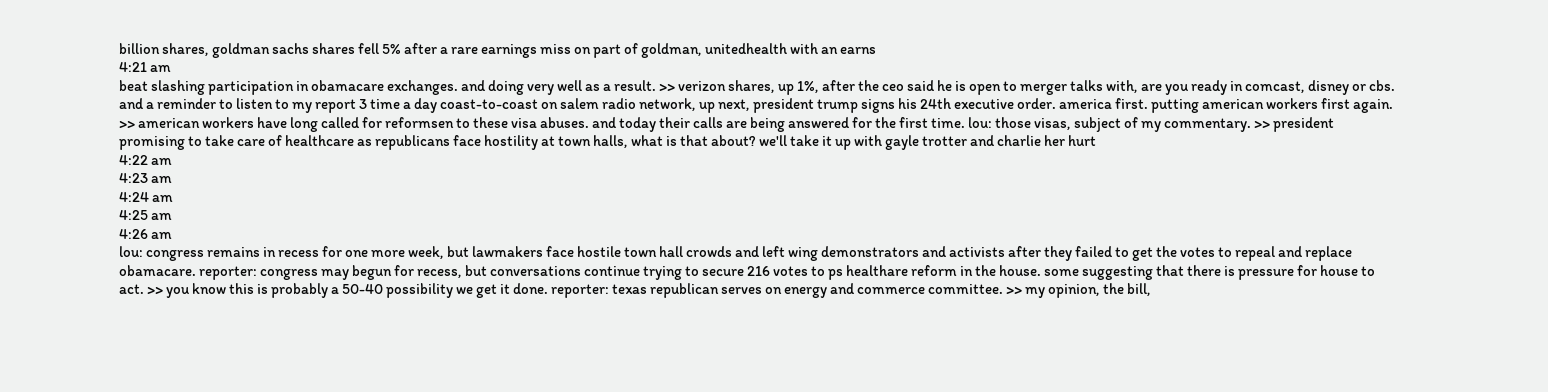billion shares, goldman sachs shares fell 5% after a rare earnings miss on part of goldman, unitedhealth with an earns
4:21 am
beat slashing participation in obamacare exchanges. and doing very well as a result. >> verizon shares, up 1%, after the ceo said he is open to merger talks with, are you ready in comcast, disney or cbs. and a reminder to listen to my report 3 time a day coast-to-coast on salem radio network, up next, president trump signs his 24th executive order. america first. putting american workers first again. >> american workers have long called for reformsen to these visa abuses. and today their calls are being answered for the first time. lou: those visas, subject of my commentary. >> president promising to take care of healthcare as republicans face hostility at town halls, what is that about? we'll take it up with gayle trotter and charlie her hurt
4:22 am
4:23 am
4:24 am
4:25 am
4:26 am
lou: congress remains in recess for one more week, but lawmakers face hostile town hall crowds and left wing demonstrators and activists after they failed to get the votes to repeal and replace obamacare. reporter: congress may begun for recess, but conversations continue trying to secure 216 votes to ps healthare reform in the house. some suggesting that there is pressure for house to act. >> you know this is probably a 50-40 possibility we get it done. reporter: texas republican serves on energy and commerce committee. >> my opinion, the bill,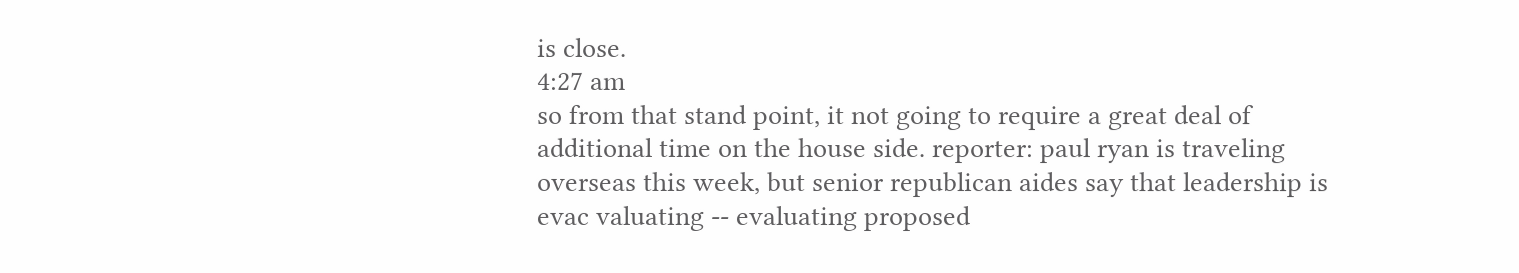is close.
4:27 am
so from that stand point, it not going to require a great deal of additional time on the house side. reporter: paul ryan is traveling overseas this week, but senior republican aides say that leadership is evac valuating -- evaluating proposed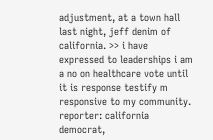adjustment, at a town hall last night, jeff denim of california. >> i have expressed to leaderships i am a no on healthcare vote until it is response testify m responsive to my community. reporter: california democrat,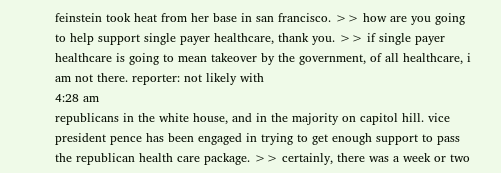feinstein took heat from her base in san francisco. >> how are you going to help support single payer healthcare, thank you. >> if single payer healthcare is going to mean takeover by the government, of all healthcare, i am not there. reporter: not likely with
4:28 am
republicans in the white house, and in the majority on capitol hill. vice president pence has been engaged in trying to get enough support to pass the republican health care package. >> certainly, there was a week or two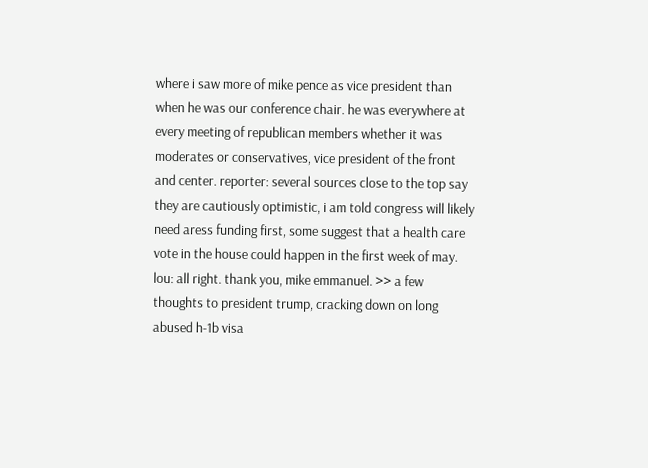where i saw more of mike pence as vice president than when he was our conference chair. he was everywhere at every meeting of republican members whether it was moderates or conservatives, vice president of the front and center. reporter: several sources close to the top say they are cautiously optimistic, i am told congress will likely need aress funding first, some suggest that a health care vote in the house could happen in the first week of may. lou: all right. thank you, mike emmanuel. >> a few thoughts to president trump, cracking down on long abused h-1b visa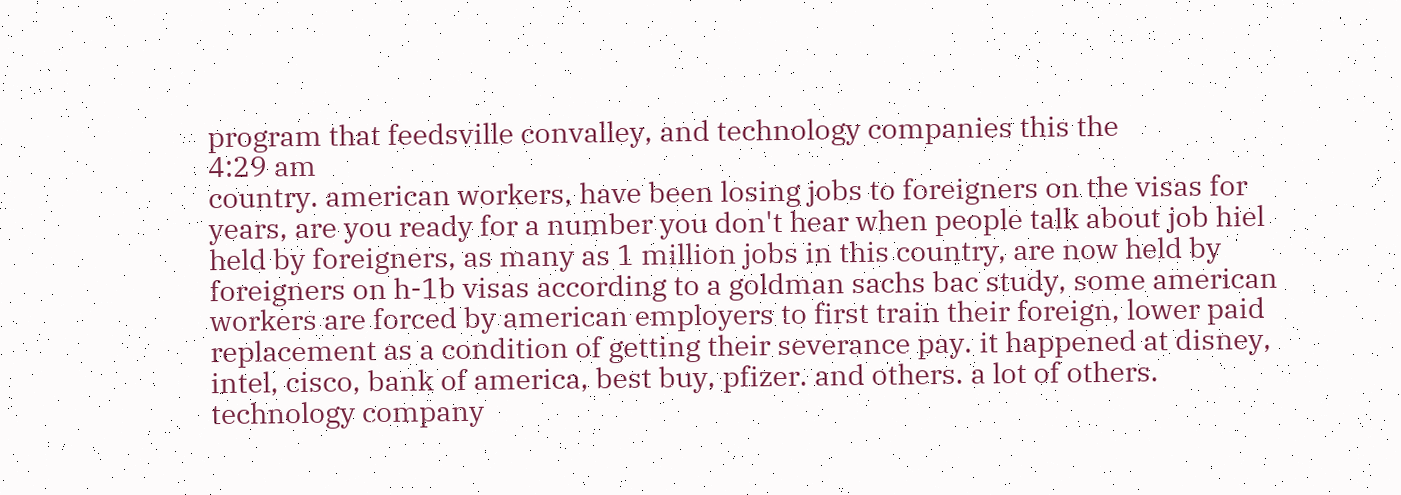program that feedsville convalley, and technology companies this the
4:29 am
country. american workers, have been losing jobs to foreigners on the visas for years, are you ready for a number you don't hear when people talk about job hiel held by foreigners, as many as 1 million jobs in this country, are now held by foreigners on h-1b visas according to a goldman sachs bac study, some american workers are forced by american employers to first train their foreign, lower paid replacement as a condition of getting their severance pay. it happened at disney, intel, cisco, bank of america, best buy, pfizer. and others. a lot of others. technology company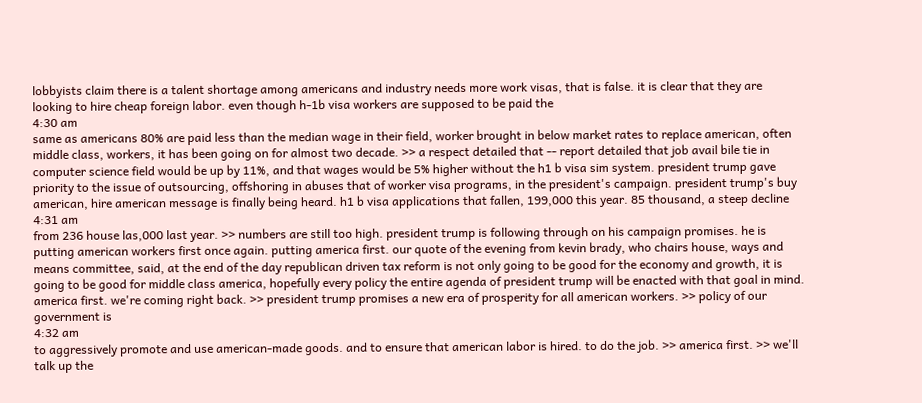lobbyists claim there is a talent shortage among americans and industry needs more work visas, that is false. it is clear that they are looking to hire cheap foreign labor. even though h-1b visa workers are supposed to be paid the
4:30 am
same as americans 80% are paid less than the median wage in their field, worker brought in below market rates to replace american, often middle class, workers, it has been going on for almost two decade. >> a respect detailed that -- report detailed that job avail bile tie in computer science field would be up by 11%, and that wages would be 5% higher without the h1 b visa sim system. president trump gave priority to the issue of outsourcing, offshoring in abuses that of worker visa programs, in the president's campaign. president trump's buy american, hire american message is finally being heard. h1 b visa applications that fallen, 199,000 this year. 85 thousand, a steep decline
4:31 am
from 236 house las,000 last year. >> numbers are still too high. president trump is following through on his campaign promises. he is putting american workers first once again. putting america first. our quote of the evening from kevin brady, who chairs house, ways and means committee, said, at the end of the day republican driven tax reform is not only going to be good for the economy and growth, it is going to be good for middle class america, hopefully every policy the entire agenda of president trump will be enacted with that goal in mind. america first. we're coming right back. >> president trump promises a new era of prosperity for all american workers. >> policy of our government is
4:32 am
to aggressively promote and use american-made goods. and to ensure that american labor is hired. to do the job. >> america first. >> we'll talk up the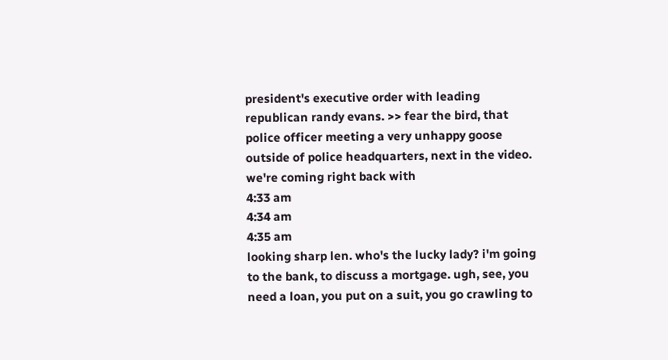president's executive order with leading republican randy evans. >> fear the bird, that police officer meeting a very unhappy goose outside of police headquarters, next in the video. we're coming right back with
4:33 am
4:34 am
4:35 am
looking sharp len. who's the lucky lady? i'm going to the bank, to discuss a mortgage. ugh, see, you need a loan, you put on a suit, you go crawling to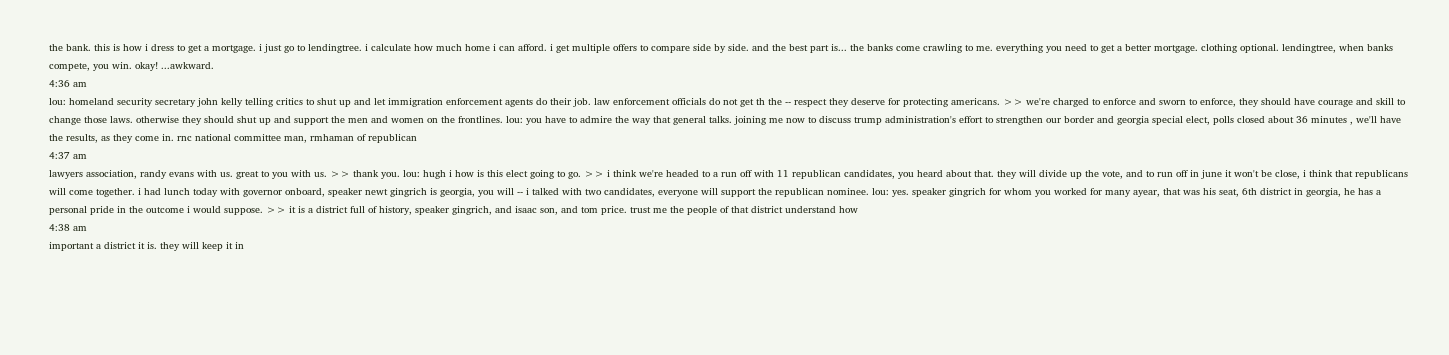the bank. this is how i dress to get a mortgage. i just go to lendingtree. i calculate how much home i can afford. i get multiple offers to compare side by side. and the best part is... the banks come crawling to me. everything you need to get a better mortgage. clothing optional. lendingtree, when banks compete, you win. okay! ...awkward.
4:36 am
lou: homeland security secretary john kelly telling critics to shut up and let immigration enforcement agents do their job. law enforcement officials do not get th the -- respect they deserve for protecting americans. >> we're charged to enforce and sworn to enforce, they should have courage and skill to change those laws. otherwise they should shut up and support the men and women on the frontlines. lou: you have to admire the way that general talks. joining me now to discuss trump administration's effort to strengthen our border and georgia special elect, polls closed about 36 minutes , we'll have the results, as they come in. rnc national committee man, rmhaman of republican
4:37 am
lawyers association, randy evans with us. great to you with us. >> thank you. lou: hugh i how is this elect going to go. >> i think we're headed to a run off with 11 republican candidates, you heard about that. they will divide up the vote, and to run off in june it won't be close, i think that republicans will come together. i had lunch today with governor onboard, speaker newt gingrich is georgia, you will -- i talked with two candidates, everyone will support the republican nominee. lou: yes. speaker gingrich for whom you worked for many ayear, that was his seat, 6th district in georgia, he has a personal pride in the outcome i would suppose. >> it is a district full of history, speaker gingrich, and isaac son, and tom price. trust me the people of that district understand how
4:38 am
important a district it is. they will keep it in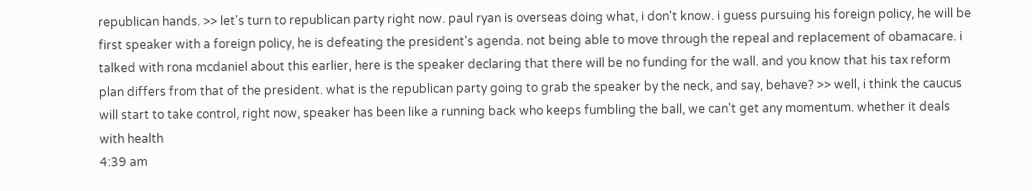republican hands. >> let's turn to republican party right now. paul ryan is overseas doing what, i don't know. i guess pursuing his foreign policy, he will be first speaker with a foreign policy, he is defeating the president's agenda. not being able to move through the repeal and replacement of obamacare. i talked with rona mcdaniel about this earlier, here is the speaker declaring that there will be no funding for the wall. and you know that his tax reform plan differs from that of the president. what is the republican party going to grab the speaker by the neck, and say, behave? >> well, i think the caucus will start to take control, right now, speaker has been like a running back who keeps fumbling the ball, we can't get any momentum. whether it deals with health
4:39 am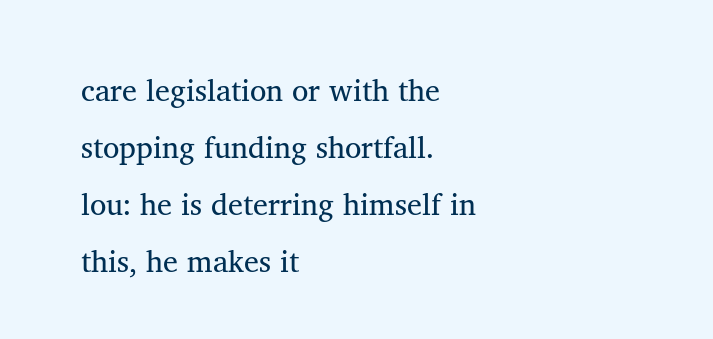care legislation or with the stopping funding shortfall. lou: he is deterring himself in this, he makes it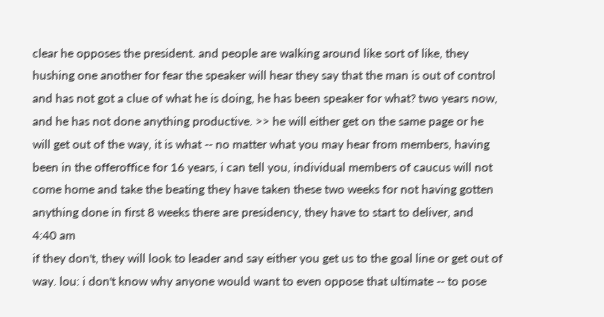clear he opposes the president. and people are walking around like sort of like, they hushing one another for fear the speaker will hear they say that the man is out of control and has not got a clue of what he is doing, he has been speaker for what? two years now, and he has not done anything productive. >> he will either get on the same page or he will get out of the way, it is what -- no matter what you may hear from members, having been in the offeroffice for 16 years, i can tell you, individual members of caucus will not come home and take the beating they have taken these two weeks for not having gotten anything done in first 8 weeks there are presidency, they have to start to deliver, and
4:40 am
if they don't, they will look to leader and say either you get us to the goal line or get out of way. lou: i don't know why anyone would want to even oppose that ultimate -- to pose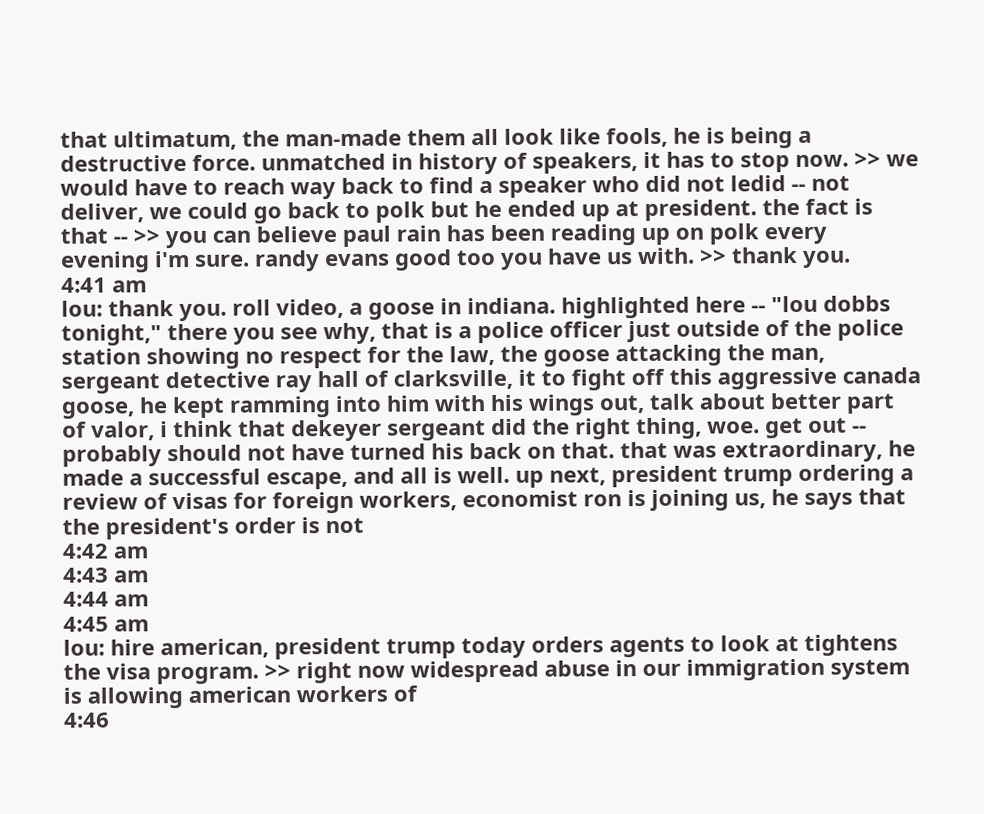that ultimatum, the man-made them all look like fools, he is being a destructive force. unmatched in history of speakers, it has to stop now. >> we would have to reach way back to find a speaker who did not ledid -- not deliver, we could go back to polk but he ended up at president. the fact is that -- >> you can believe paul rain has been reading up on polk every evening i'm sure. randy evans good too you have us with. >> thank you.
4:41 am
lou: thank you. roll video, a goose in indiana. highlighted here -- "lou dobbs tonight," there you see why, that is a police officer just outside of the police station showing no respect for the law, the goose attacking the man, sergeant detective ray hall of clarksville, it to fight off this aggressive canada goose, he kept ramming into him with his wings out, talk about better part of valor, i think that dekeyer sergeant did the right thing, woe. get out -- probably should not have turned his back on that. that was extraordinary, he made a successful escape, and all is well. up next, president trump ordering a review of visas for foreign workers, economist ron is joining us, he says that the president's order is not
4:42 am
4:43 am
4:44 am
4:45 am
lou: hire american, president trump today orders agents to look at tightens the visa program. >> right now widespread abuse in our immigration system is allowing american workers of
4:46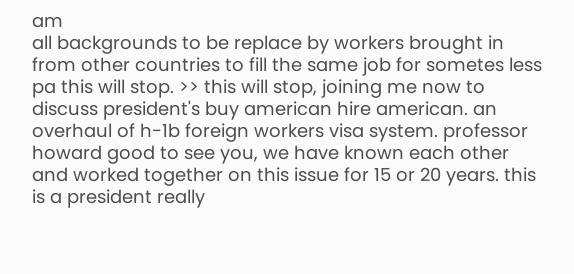am
all backgrounds to be replace by workers brought in from other countries to fill the same job for sometes less pa this will stop. >> this will stop, joining me now to discuss president's buy american hire american. an overhaul of h-1b foreign workers visa system. professor howard good to see you, we have known each other and worked together on this issue for 15 or 20 years. this is a president really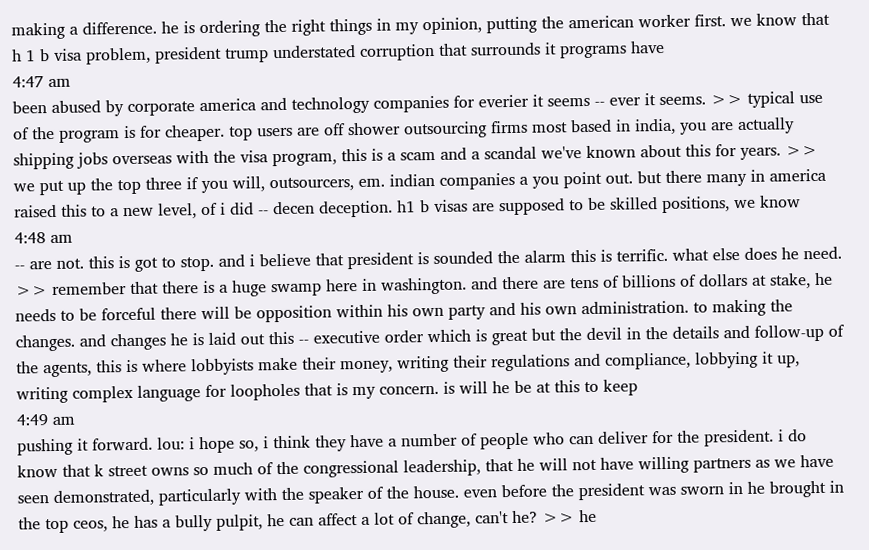making a difference. he is ordering the right things in my opinion, putting the american worker first. we know that h 1 b visa problem, president trump understated corruption that surrounds it programs have
4:47 am
been abused by corporate america and technology companies for everier it seems -- ever it seems. >> typical use of the program is for cheaper. top users are off shower outsourcing firms most based in india, you are actually shipping jobs overseas with the visa program, this is a scam and a scandal we've known about this for years. >> we put up the top three if you will, outsourcers, em. indian companies a you point out. but there many in america raised this to a new level, of i did -- decen deception. h1 b visas are supposed to be skilled positions, we know
4:48 am
-- are not. this is got to stop. and i believe that president is sounded the alarm this is terrific. what else does he need. >> remember that there is a huge swamp here in washington. and there are tens of billions of dollars at stake, he needs to be forceful there will be opposition within his own party and his own administration. to making the changes. and changes he is laid out this -- executive order which is great but the devil in the details and follow-up of the agents, this is where lobbyists make their money, writing their regulations and compliance, lobbying it up, writing complex language for loopholes that is my concern. is will he be at this to keep
4:49 am
pushing it forward. lou: i hope so, i think they have a number of people who can deliver for the president. i do know that k street owns so much of the congressional leadership, that he will not have willing partners as we have seen demonstrated, particularly with the speaker of the house. even before the president was sworn in he brought in the top ceos, he has a bully pulpit, he can affect a lot of change, can't he? >> he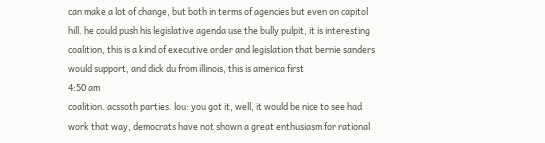can make a lot of change, but both in terms of agencies but even on capitol hill. he could push his legislative agenda use the bully pulpit, it is interesting coalition, this is a kind of executive order and legislation that bernie sanders would support, and dick du from illinois, this is america first
4:50 am
coalition. acssoth parties. lou: you got it, well, it would be nice to see had work that way, democrats have not shown a great enthusiasm for rational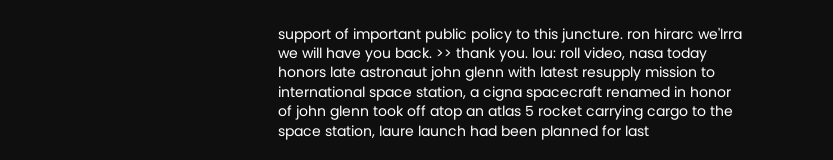support of important public policy to this juncture. ron hirarc we'lrra we will have you back. >> thank you. lou: roll video, nasa today honors late astronaut john glenn with latest resupply mission to international space station, a cigna spacecraft renamed in honor of john glenn took off atop an atlas 5 rocket carrying cargo to the space station, laure launch had been planned for last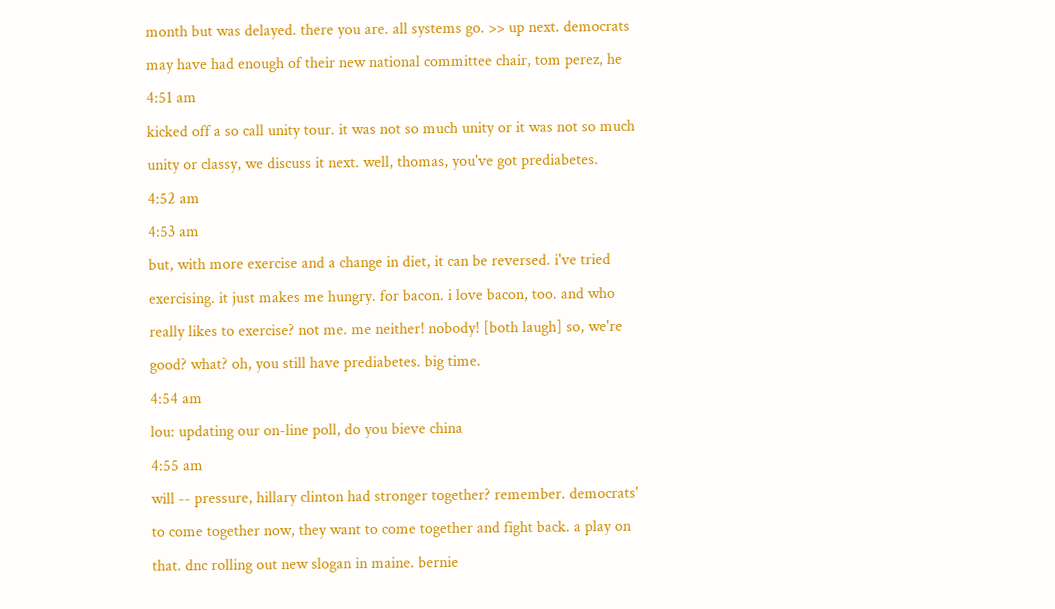month but was delayed. there you are. all systems go. >> up next. democrats may have had enough of their new national committee chair, tom perez, he
4:51 am
kicked off a so call unity tour. it was not so much unity or it was not so much unity or classy, we discuss it next. well, thomas, you've got prediabetes.
4:52 am
4:53 am
but, with more exercise and a change in diet, it can be reversed. i've tried exercising. it just makes me hungry. for bacon. i love bacon, too. and who really likes to exercise? not me. me neither! nobody! [both laugh] so, we're good? what? oh, you still have prediabetes. big time.
4:54 am
lou: updating our on-line poll, do you bieve china
4:55 am
will -- pressure, hillary clinton had stronger together? remember. democrats' to come together now, they want to come together and fight back. a play on that. dnc rolling out new slogan in maine. bernie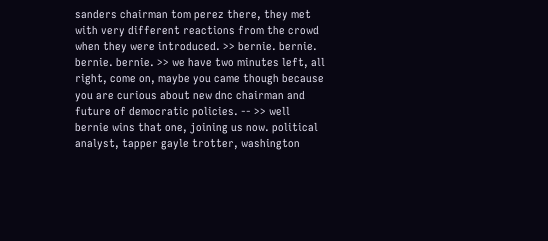sanders chairman tom perez there, they met with very different reactions from the crowd when they were introduced. >> bernie. bernie. bernie. bernie. >> we have two minutes left, all right, come on, maybe you came though because you are curious about new dnc chairman and future of democratic policies. -- >> well bernie wins that one, joining us now. political analyst, tapper gayle trotter, washington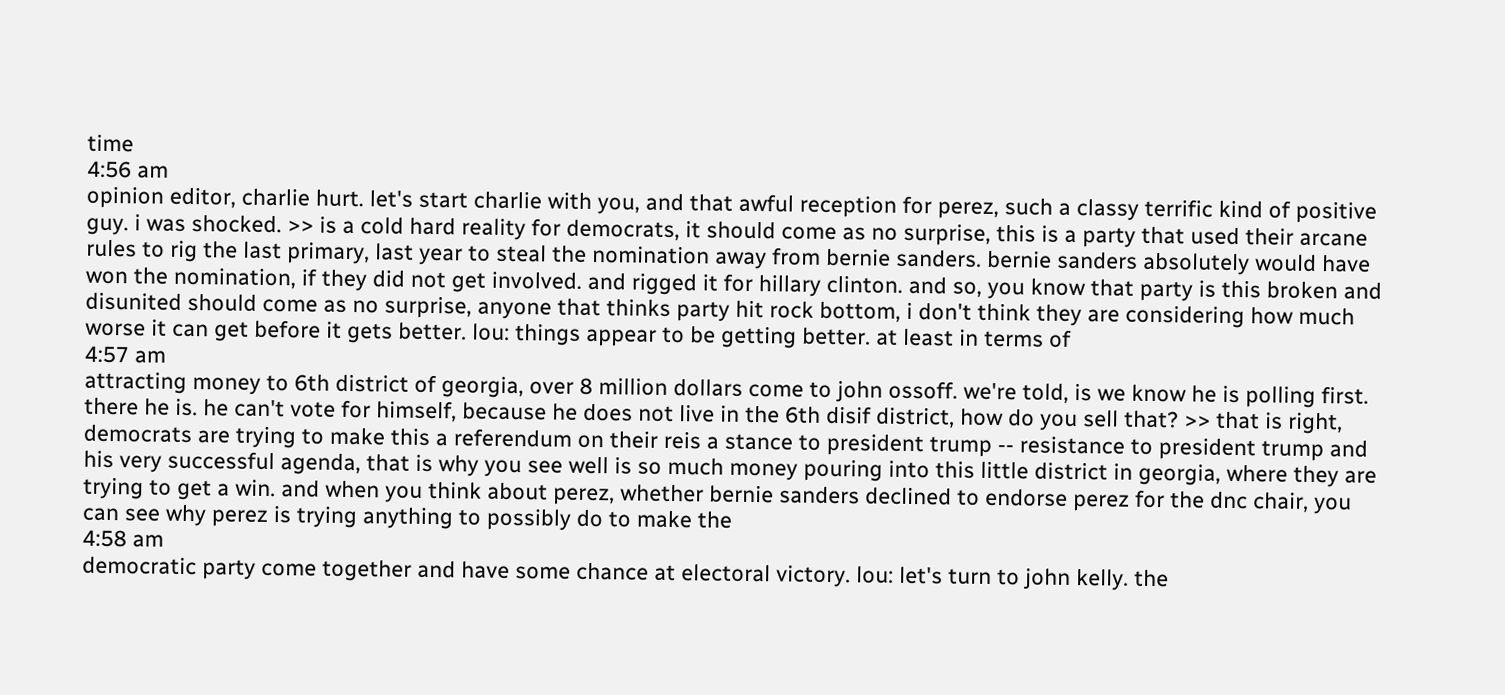time
4:56 am
opinion editor, charlie hurt. let's start charlie with you, and that awful reception for perez, such a classy terrific kind of positive guy. i was shocked. >> is a cold hard reality for democrats, it should come as no surprise, this is a party that used their arcane rules to rig the last primary, last year to steal the nomination away from bernie sanders. bernie sanders absolutely would have won the nomination, if they did not get involved. and rigged it for hillary clinton. and so, you know that party is this broken and disunited should come as no surprise, anyone that thinks party hit rock bottom, i don't think they are considering how much worse it can get before it gets better. lou: things appear to be getting better. at least in terms of
4:57 am
attracting money to 6th district of georgia, over 8 million dollars come to john ossoff. we're told, is we know he is polling first. there he is. he can't vote for himself, because he does not live in the 6th disif district, how do you sell that? >> that is right, democrats are trying to make this a referendum on their reis a stance to president trump -- resistance to president trump and his very successful agenda, that is why you see well is so much money pouring into this little district in georgia, where they are trying to get a win. and when you think about perez, whether bernie sanders declined to endorse perez for the dnc chair, you can see why perez is trying anything to possibly do to make the
4:58 am
democratic party come together and have some chance at electoral victory. lou: let's turn to john kelly. the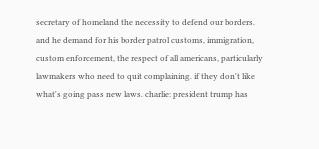secretary of homeland the necessity to defend our borders. and he demand for his border patrol customs, immigration, custom enforcement, the respect of all americans, particularly lawmakers who need to quit complaining. if they don't like what's going pass new laws. charlie: president trump has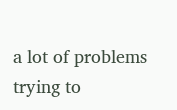a lot of problems trying to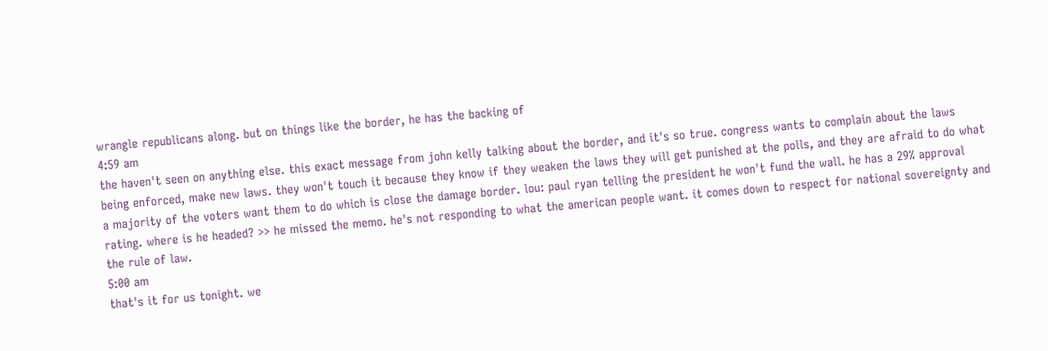wrangle republicans along. but on things like the border, he has the backing of
4:59 am
the haven't seen on anything else. this exact message from john kelly talking about the border, and it's so true. congress wants to complain about the laws being enforced, make new laws. they won't touch it because they know if they weaken the laws they will get punished at the polls, and they are afraid to do what a majority of the voters want them to do which is close the damage border. lou: paul ryan telling the president he won't fund the wall. he has a 29% approval rating. where is he headed? >> he missed the memo. he's not responding to what the american people want. it comes down to respect for national sovereignty and the rule of law.
5:00 am
that's it for us tonight. we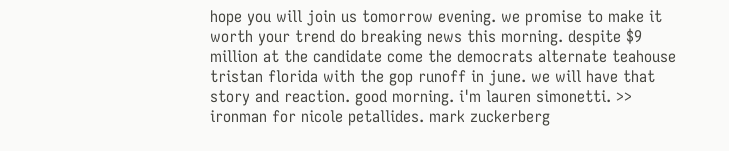hope you will join us tomorrow evening. we promise to make it worth your trend do breaking news this morning. despite $9 million at the candidate come the democrats alternate teahouse tristan florida with the gop runoff in june. we will have that story and reaction. good morning. i'm lauren simonetti. >> ironman for nicole petallides. mark zuckerberg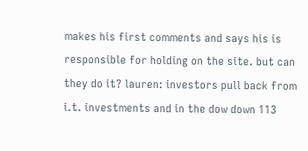makes his first comments and says his is responsible for holding on the site. but can they do it? lauren: investors pull back from i.t. investments and in the dow down 113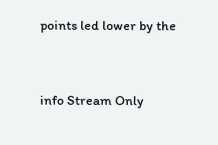points led lower by the


info Stream Only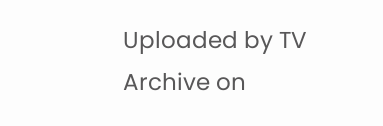Uploaded by TV Archive on